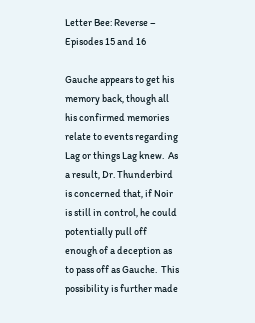Letter Bee: Reverse – Episodes 15 and 16

Gauche appears to get his memory back, though all his confirmed memories relate to events regarding Lag or things Lag knew.  As a result, Dr. Thunderbird is concerned that, if Noir is still in control, he could potentially pull off enough of a deception as to pass off as Gauche.  This possibility is further made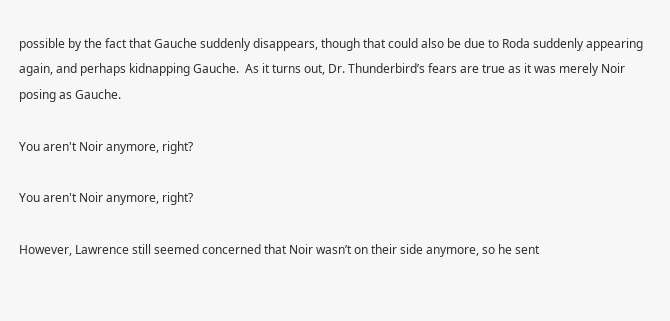possible by the fact that Gauche suddenly disappears, though that could also be due to Roda suddenly appearing again, and perhaps kidnapping Gauche.  As it turns out, Dr. Thunderbird’s fears are true as it was merely Noir posing as Gauche.

You aren't Noir anymore, right?

You aren't Noir anymore, right?

However, Lawrence still seemed concerned that Noir wasn’t on their side anymore, so he sent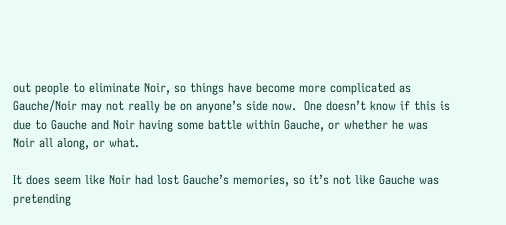out people to eliminate Noir, so things have become more complicated as Gauche/Noir may not really be on anyone’s side now.  One doesn’t know if this is due to Gauche and Noir having some battle within Gauche, or whether he was Noir all along, or what.

It does seem like Noir had lost Gauche’s memories, so it’s not like Gauche was pretending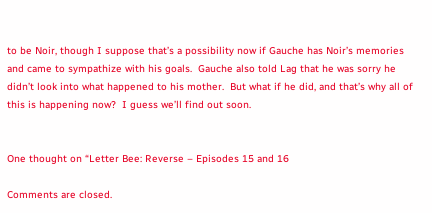to be Noir, though I suppose that’s a possibility now if Gauche has Noir’s memories and came to sympathize with his goals.  Gauche also told Lag that he was sorry he didn’t look into what happened to his mother.  But what if he did, and that’s why all of this is happening now?  I guess we’ll find out soon.


One thought on “Letter Bee: Reverse – Episodes 15 and 16

Comments are closed.